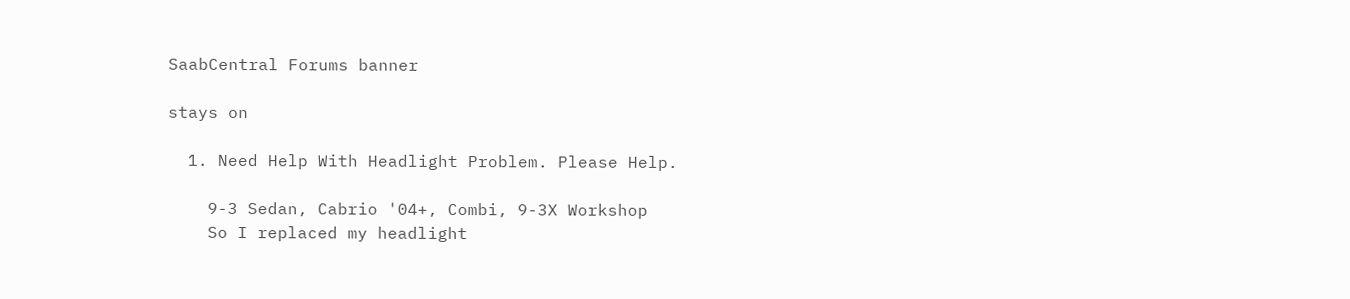SaabCentral Forums banner

stays on

  1. Need Help With Headlight Problem. Please Help.

    9-3 Sedan, Cabrio '04+, Combi, 9-3X Workshop
    So I replaced my headlight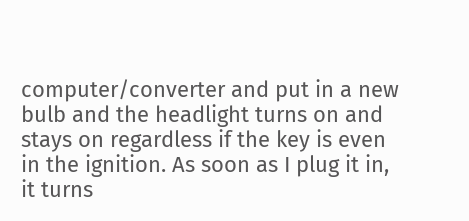computer/converter and put in a new bulb and the headlight turns on and stays on regardless if the key is even in the ignition. As soon as I plug it in, it turns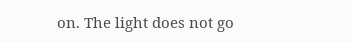on. The light does not go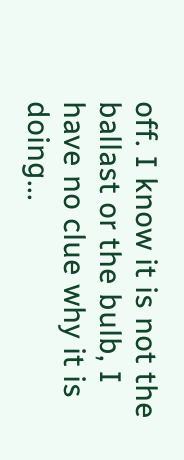off. I know it is not the ballast or the bulb, I have no clue why it is doing...